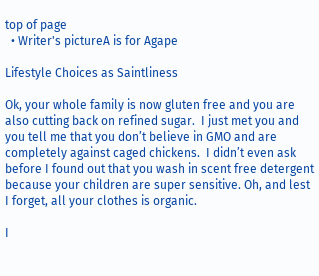top of page
  • Writer's pictureA is for Agape

Lifestyle Choices as Saintliness

Ok, your whole family is now gluten free and you are also cutting back on refined sugar.  I just met you and you tell me that you don’t believe in GMO and are completely against caged chickens.  I didn’t even ask before I found out that you wash in scent free detergent because your children are super sensitive. Oh, and lest I forget, all your clothes is organic.

I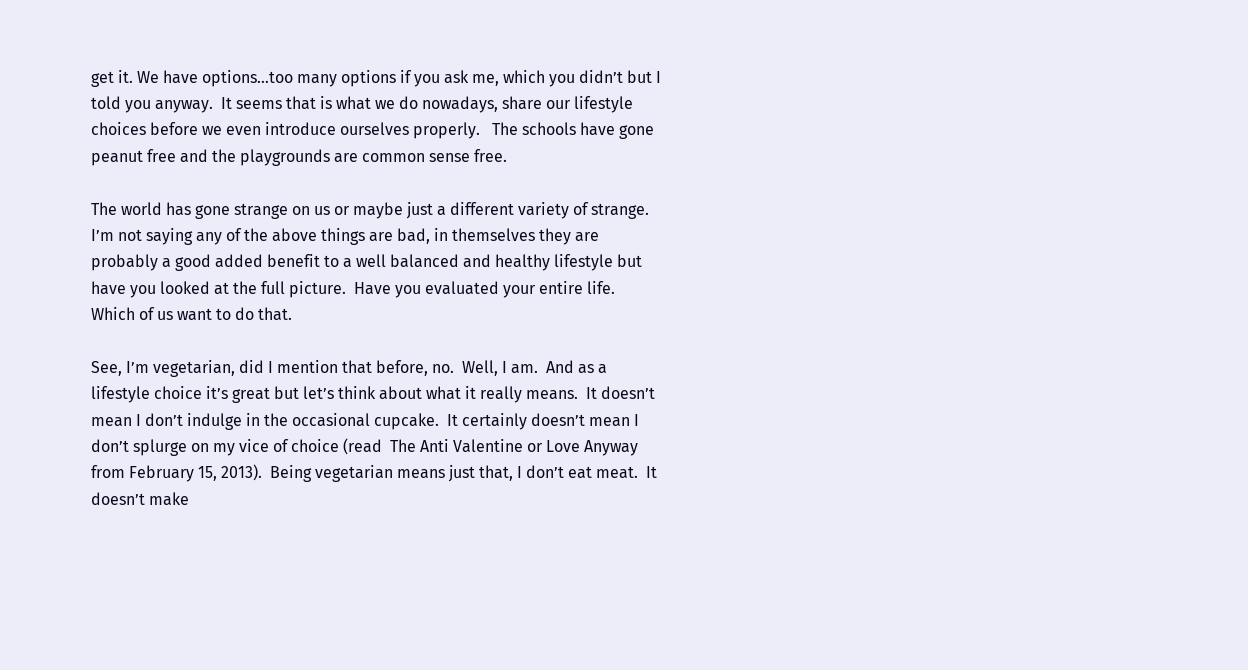get it. We have options…too many options if you ask me, which you didn’t but I told you anyway.  It seems that is what we do nowadays, share our lifestyle choices before we even introduce ourselves properly.   The schools have gone peanut free and the playgrounds are common sense free.

The world has gone strange on us or maybe just a different variety of strange.  I’m not saying any of the above things are bad, in themselves they are probably a good added benefit to a well balanced and healthy lifestyle but have you looked at the full picture.  Have you evaluated your entire life.  Which of us want to do that.

See, I’m vegetarian, did I mention that before, no.  Well, I am.  And as a lifestyle choice it’s great but let’s think about what it really means.  It doesn’t mean I don’t indulge in the occasional cupcake.  It certainly doesn’t mean I don’t splurge on my vice of choice (read  The Anti Valentine or Love Anyway from February 15, 2013).  Being vegetarian means just that, I don’t eat meat.  It doesn’t make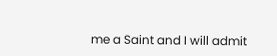me a Saint and I will admit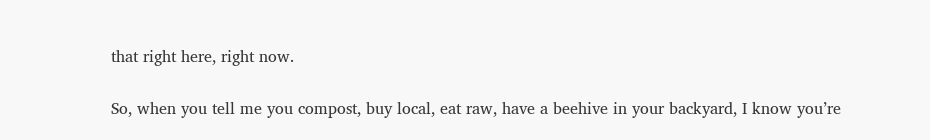that right here, right now.

So, when you tell me you compost, buy local, eat raw, have a beehive in your backyard, I know you’re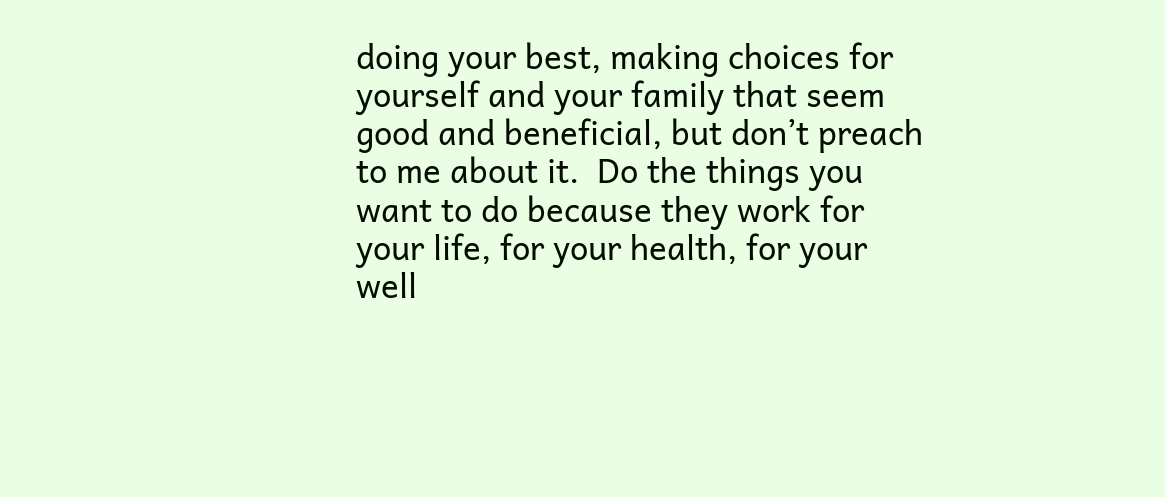doing your best, making choices for yourself and your family that seem good and beneficial, but don’t preach to me about it.  Do the things you want to do because they work for your life, for your health, for your well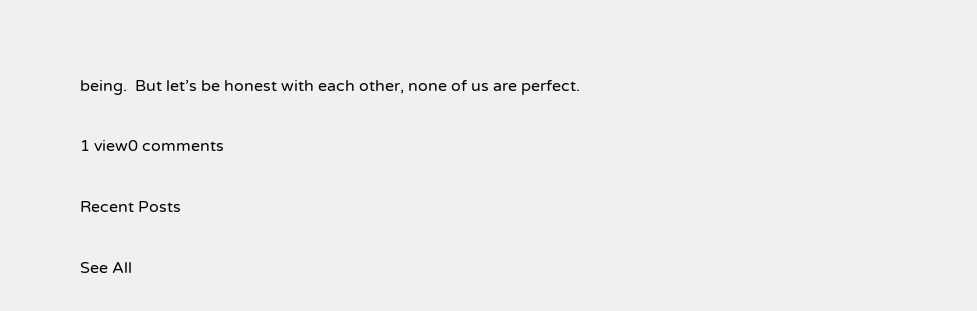being.  But let’s be honest with each other, none of us are perfect.

1 view0 comments

Recent Posts

See All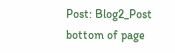Post: Blog2_Post
bottom of page